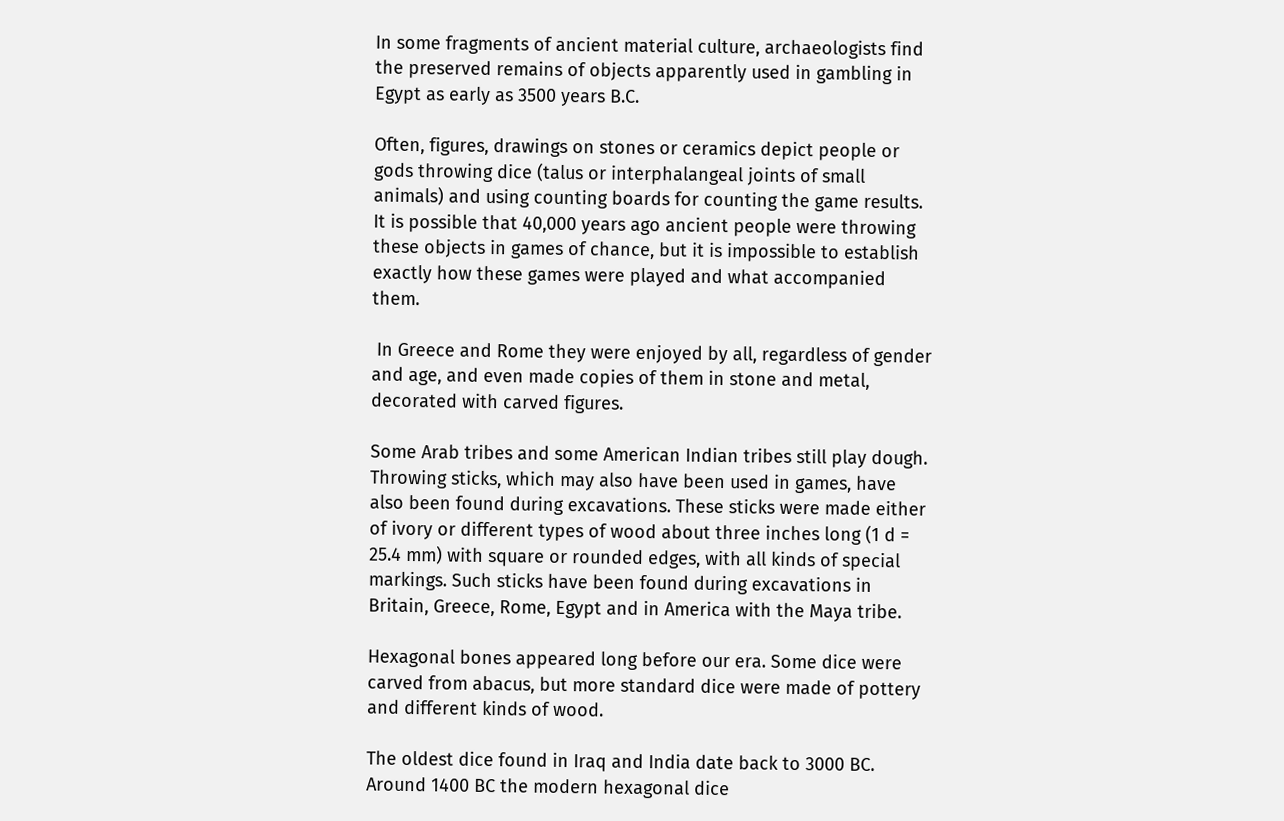In some fragments of ancient material culture, archaeologists find the preserved remains of objects apparently used in gambling in Egypt as early as 3500 years B.C.

Often, figures, drawings on stones or ceramics depict people or gods throwing dice (talus or interphalangeal joints of small animals) and using counting boards for counting the game results. It is possible that 40,000 years ago ancient people were throwing these objects in games of chance, but it is impossible to establish exactly how these games were played and what accompanied them.

 In Greece and Rome they were enjoyed by all, regardless of gender and age, and even made copies of them in stone and metal, decorated with carved figures.

Some Arab tribes and some American Indian tribes still play dough. Throwing sticks, which may also have been used in games, have also been found during excavations. These sticks were made either of ivory or different types of wood about three inches long (1 d = 25.4 mm) with square or rounded edges, with all kinds of special markings. Such sticks have been found during excavations in Britain, Greece, Rome, Egypt and in America with the Maya tribe.

Hexagonal bones appeared long before our era. Some dice were carved from abacus, but more standard dice were made of pottery and different kinds of wood.

The oldest dice found in Iraq and India date back to 3000 BC. Around 1400 BC the modern hexagonal dice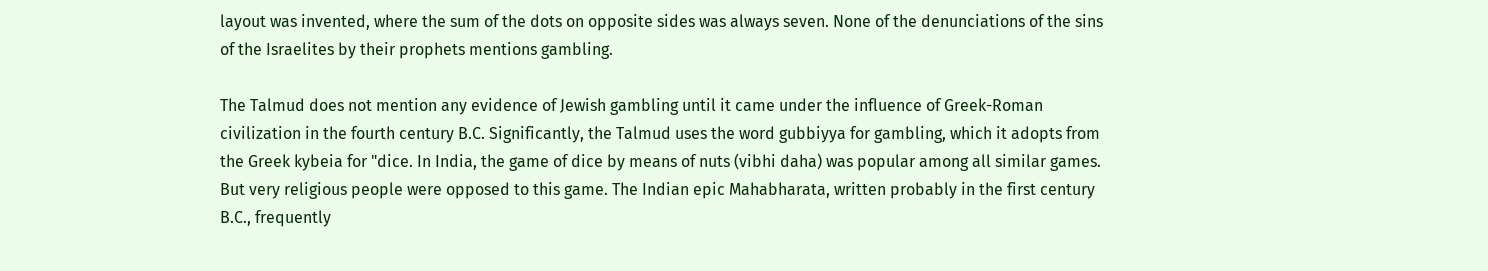layout was invented, where the sum of the dots on opposite sides was always seven. None of the denunciations of the sins of the Israelites by their prophets mentions gambling.

The Talmud does not mention any evidence of Jewish gambling until it came under the influence of Greek-Roman civilization in the fourth century B.C. Significantly, the Talmud uses the word gubbiyya for gambling, which it adopts from the Greek kybeia for "dice. In India, the game of dice by means of nuts (vibhi daha) was popular among all similar games. But very religious people were opposed to this game. The Indian epic Mahabharata, written probably in the first century B.C., frequently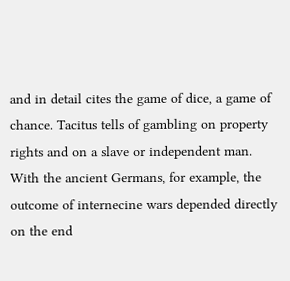and in detail cites the game of dice, a game of chance. Tacitus tells of gambling on property rights and on a slave or independent man. With the ancient Germans, for example, the outcome of internecine wars depended directly on the end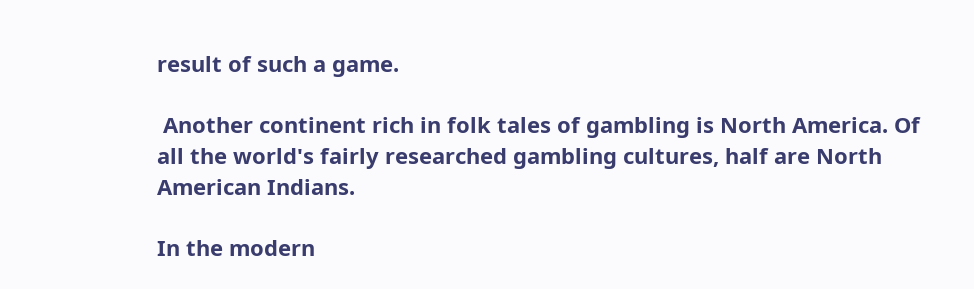result of such a game.

 Another continent rich in folk tales of gambling is North America. Of all the world's fairly researched gambling cultures, half are North American Indians.

In the modern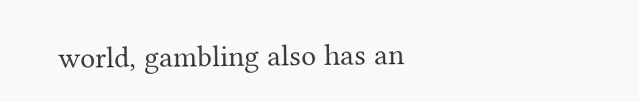world, gambling also has an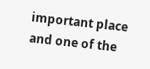important place and one of the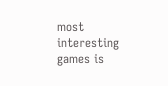most interesting games is